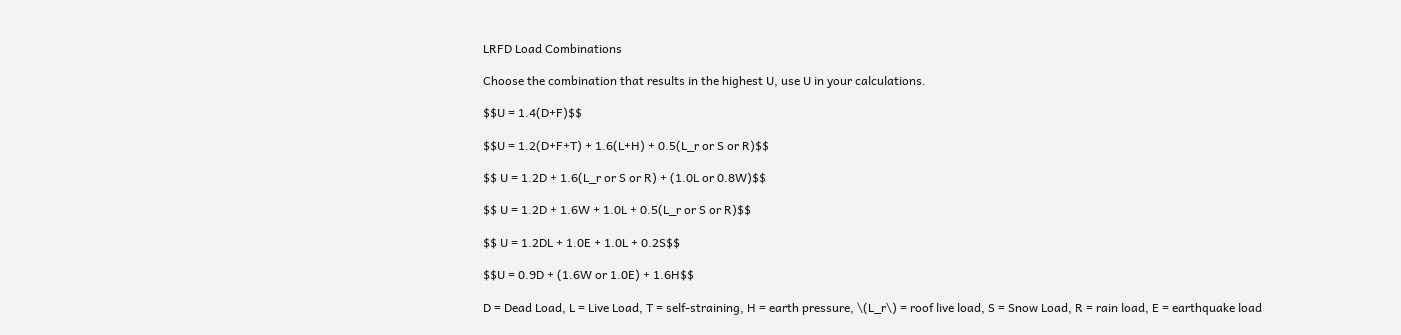LRFD Load Combinations

Choose the combination that results in the highest U, use U in your calculations.

$$U = 1.4(D+F)$$

$$U = 1.2(D+F+T) + 1.6(L+H) + 0.5(L_r or S or R)$$

$$ U = 1.2D + 1.6(L_r or S or R) + (1.0L or 0.8W)$$

$$ U = 1.2D + 1.6W + 1.0L + 0.5(L_r or S or R)$$

$$ U = 1.2DL + 1.0E + 1.0L + 0.2S$$

$$U = 0.9D + (1.6W or 1.0E) + 1.6H$$

D = Dead Load, L = Live Load, T = self-straining, H = earth pressure, \(L_r\) = roof live load, S = Snow Load, R = rain load, E = earthquake load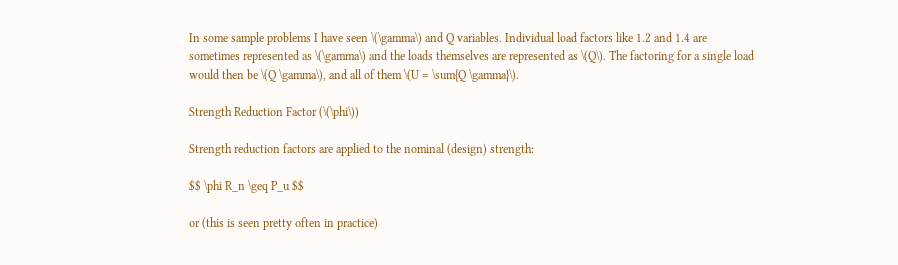In some sample problems I have seen \(\gamma\) and Q variables. Individual load factors like 1.2 and 1.4 are sometimes represented as \(\gamma\) and the loads themselves are represented as \(Q\). The factoring for a single load would then be \(Q \gamma\), and all of them \(U = \sum{Q \gamma}\).

Strength Reduction Factor (\(\phi\))

Strength reduction factors are applied to the nominal (design) strength:

$$ \phi R_n \geq P_u $$

or (this is seen pretty often in practice)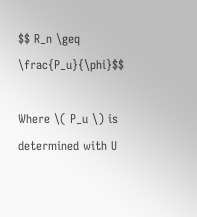$$ R_n \geq \frac{P_u}{\phi}$$

Where \( P_u \) is determined with U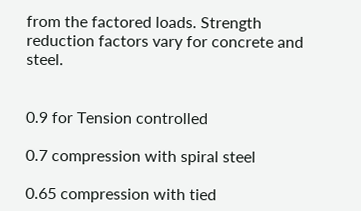from the factored loads. Strength reduction factors vary for concrete and steel.


0.9 for Tension controlled

0.7 compression with spiral steel

0.65 compression with tied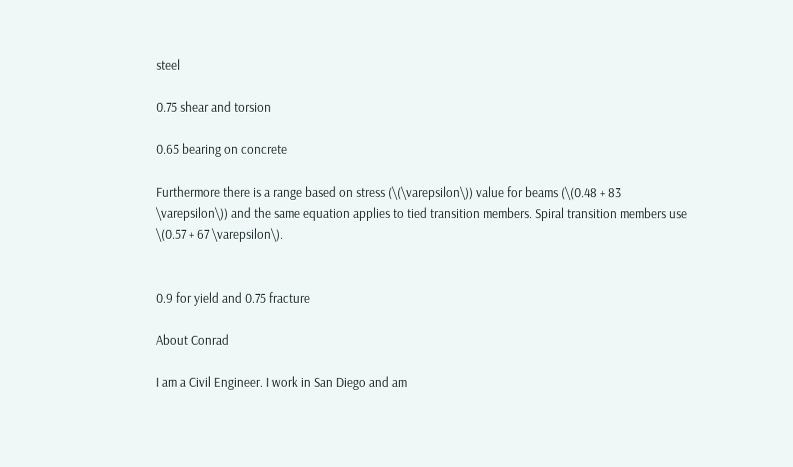steel

0.75 shear and torsion

0.65 bearing on concrete

Furthermore there is a range based on stress (\(\varepsilon\)) value for beams (\(0.48 + 83 \varepsilon\)) and the same equation applies to tied transition members. Spiral transition members use \(0.57 + 67 \varepsilon\).


0.9 for yield and 0.75 fracture

About Conrad

I am a Civil Engineer. I work in San Diego and am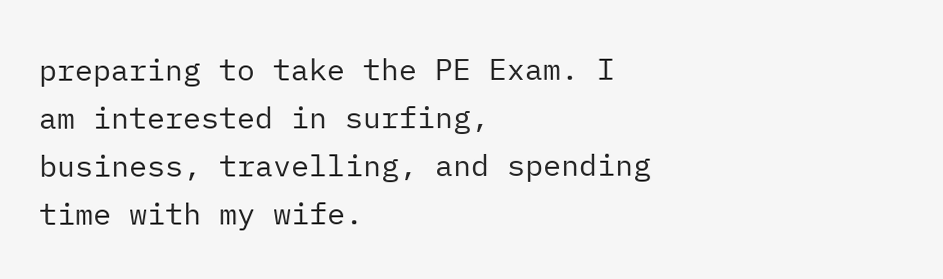preparing to take the PE Exam. I am interested in surfing, business, travelling, and spending time with my wife.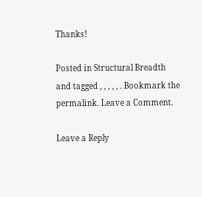Thanks!

Posted in Structural Breadth and tagged , , , , , . Bookmark the permalink. Leave a Comment.

Leave a Reply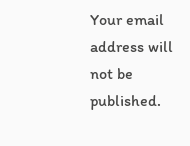Your email address will not be published.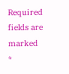Required fields are marked *